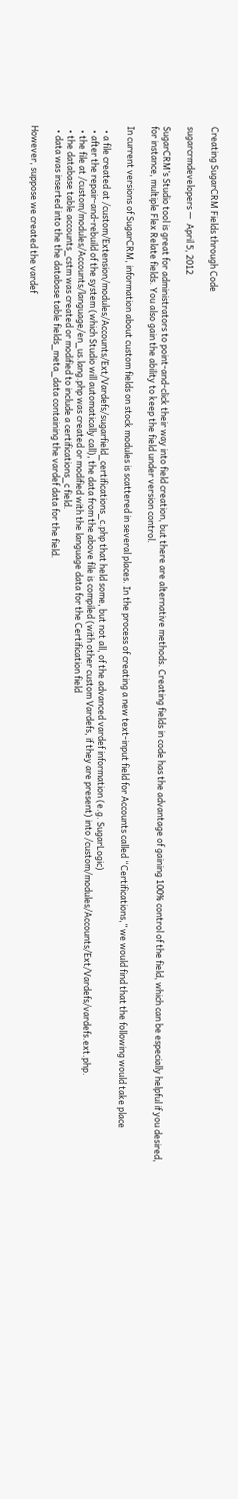Creating SugarCRM Fields through Code

sugarcrmdevelopers —  April 5, 2012

SugarCRM’s Studio tool is great for administrators to point-and-click their way into field creation, but there are alternative methods. Creating fields in code has the advantage of gaining 100% control of the field, which can be especially helpful if you desired, for instance, multiple Flex Relate fields. You also gain the ability to keep the field under version control.

In current versions of SugarCRM, information about custom fields on stock modules is scattered in several places. In the process of creating a new text-input field for Accounts called “Certifications,” we would find that the following would take place

  • a file created at /custom/Extension/modules/Accounts/Ext/Vardefs/sugarfield_certifications_c.php that held some, but not all, of the advanced vardef information (e.g. SugarLogic)
  • after the repair-and-rebuild of the system (which Studio will automatically call), the data from the above file is compiled (with other custom Vardefs, if they are present) into /custom/modules/Accounts/Ext/Vardefs/vardefs.ext.php.
  • the file at /custom/modules/Accounts/language/en_us.lang.php was created or modified with the language data for the Certification field
  • the database table accounts_cstm was created or modified to include a certifications_c field.
  • data was inserted into the the database table fields_meta_data containing the vardef data for the field.

However, suppose we created the vardef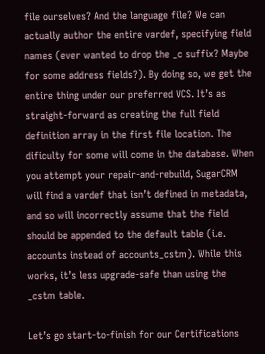file ourselves? And the language file? We can actually author the entire vardef, specifying field names (ever wanted to drop the _c suffix? Maybe for some address fields?). By doing so, we get the entire thing under our preferred VCS. It’s as straight-forward as creating the full field definition array in the first file location. The dificulty for some will come in the database. When you attempt your repair-and-rebuild, SugarCRM will find a vardef that isn’t defined in metadata, and so will incorrectly assume that the field should be appended to the default table (i.e. accounts instead of accounts_cstm). While this works, it’s less upgrade-safe than using the _cstm table.

Let’s go start-to-finish for our Certifications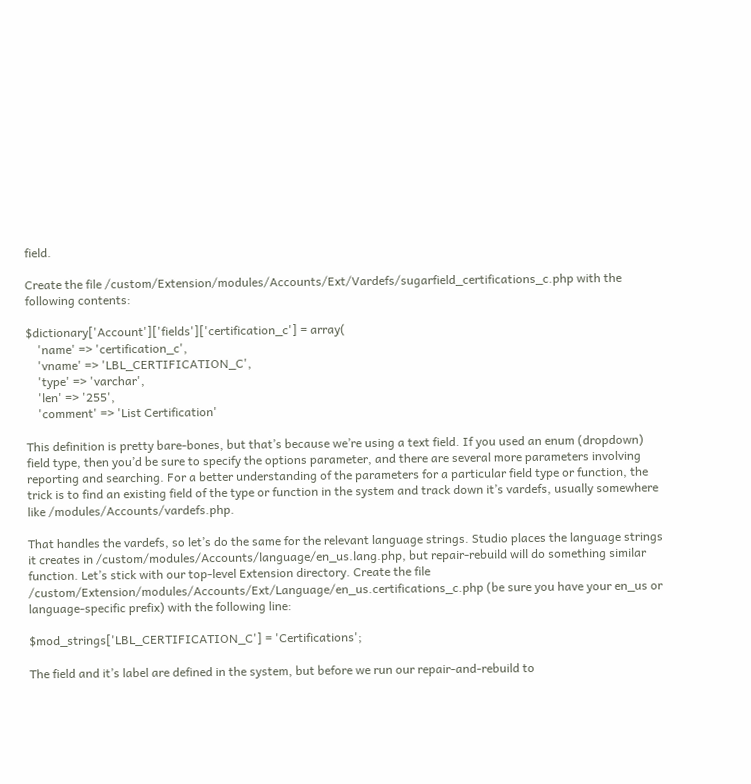field.

Create the file /custom/Extension/modules/Accounts/Ext/Vardefs/sugarfield_certifications_c.php with the following contents:

$dictionary['Account']['fields']['certification_c'] = array(
    'name' => 'certification_c',
    'vname' => 'LBL_CERTIFICATION_C',
    'type' => 'varchar',
    'len' => '255',
    'comment' => 'List Certification'

This definition is pretty bare-bones, but that’s because we’re using a text field. If you used an enum (dropdown) field type, then you’d be sure to specify the options parameter, and there are several more parameters involving reporting and searching. For a better understanding of the parameters for a particular field type or function, the trick is to find an existing field of the type or function in the system and track down it’s vardefs, usually somewhere like /modules/Accounts/vardefs.php.

That handles the vardefs, so let’s do the same for the relevant language strings. Studio places the language strings it creates in /custom/modules/Accounts/language/en_us.lang.php, but repair-rebuild will do something similar function. Let’s stick with our top-level Extension directory. Create the file /custom/Extension/modules/Accounts/Ext/Language/en_us.certifications_c.php (be sure you have your en_us or language-specific prefix) with the following line:

$mod_strings['LBL_CERTIFICATION_C'] = 'Certifications';

The field and it’s label are defined in the system, but before we run our repair-and-rebuild to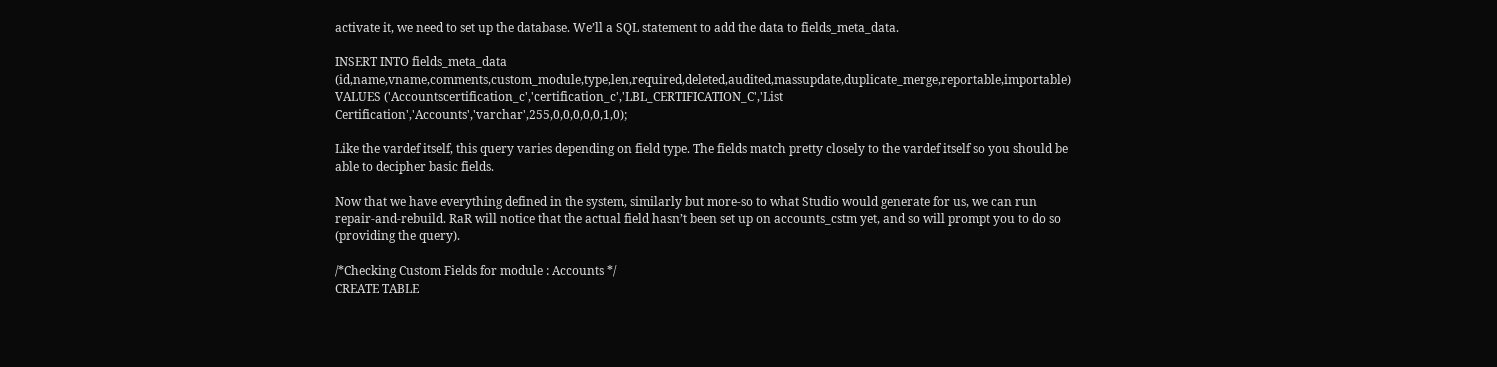activate it, we need to set up the database. We’ll a SQL statement to add the data to fields_meta_data.

INSERT INTO fields_meta_data (id,name,vname,comments,custom_module,type,len,required,deleted,audited,massupdate,duplicate_merge,reportable,importable) VALUES ('Accountscertification_c','certification_c','LBL_CERTIFICATION_C','List Certification','Accounts','varchar',255,0,0,0,0,0,1,0);

Like the vardef itself, this query varies depending on field type. The fields match pretty closely to the vardef itself so you should be able to decipher basic fields.

Now that we have everything defined in the system, similarly but more-so to what Studio would generate for us, we can run repair-and-rebuild. RaR will notice that the actual field hasn’t been set up on accounts_cstm yet, and so will prompt you to do so (providing the query).

/*Checking Custom Fields for module : Accounts */
CREATE TABLE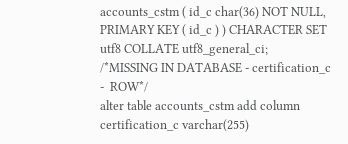accounts_cstm ( id_c char(36) NOT NULL, PRIMARY KEY ( id_c ) ) CHARACTER SET utf8 COLLATE utf8_general_ci;
/*MISSING IN DATABASE - certification_c -  ROW*/
alter table accounts_cstm add column certification_c varchar(255)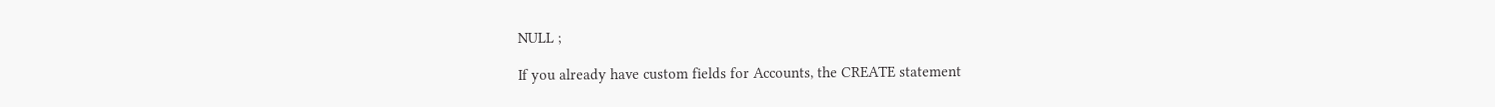NULL ;

If you already have custom fields for Accounts, the CREATE statement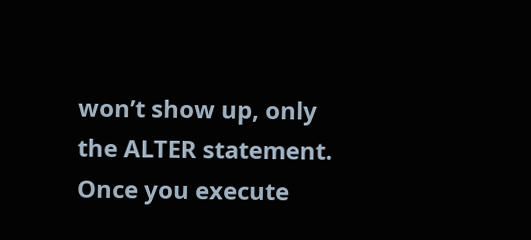won’t show up, only the ALTER statement. Once you execute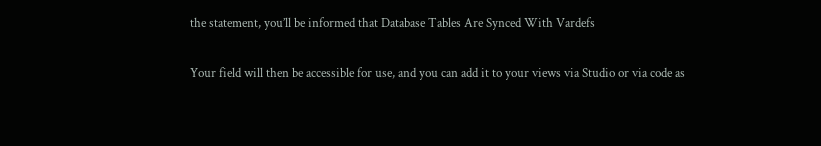the statement, you’ll be informed that Database Tables Are Synced With Vardefs

Your field will then be accessible for use, and you can add it to your views via Studio or via code as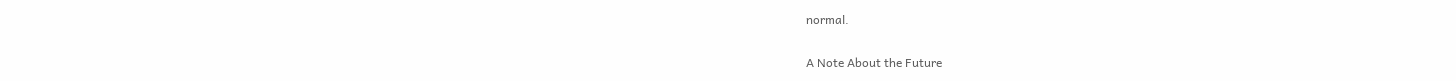normal.

A Note About the Future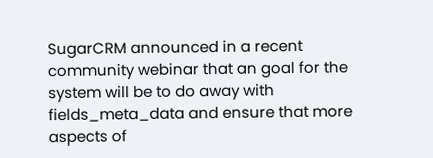SugarCRM announced in a recent community webinar that an goal for the system will be to do away with fields_meta_data and ensure that more aspects of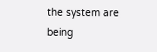the system are being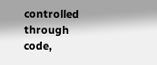controlled through code,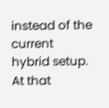instead of the current hybrid setup. At that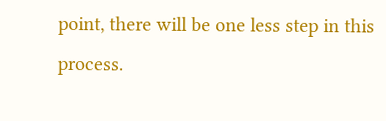point, there will be one less step in this process.